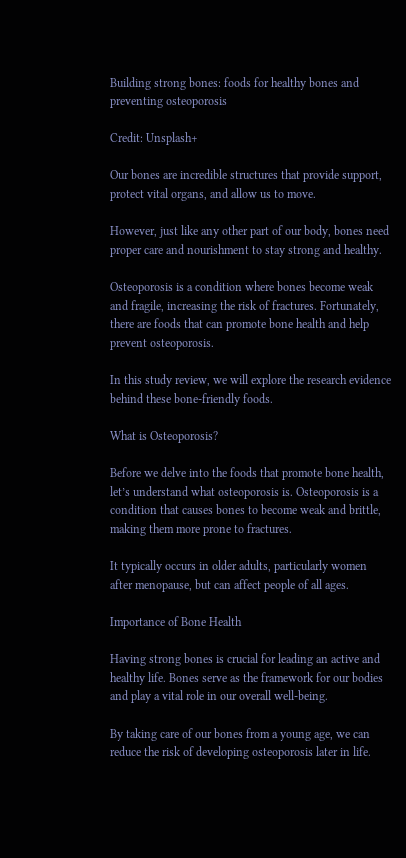Building strong bones: foods for healthy bones and preventing osteoporosis

Credit: Unsplash+

Our bones are incredible structures that provide support, protect vital organs, and allow us to move.

However, just like any other part of our body, bones need proper care and nourishment to stay strong and healthy.

Osteoporosis is a condition where bones become weak and fragile, increasing the risk of fractures. Fortunately, there are foods that can promote bone health and help prevent osteoporosis.

In this study review, we will explore the research evidence behind these bone-friendly foods.

What is Osteoporosis?

Before we delve into the foods that promote bone health, let’s understand what osteoporosis is. Osteoporosis is a condition that causes bones to become weak and brittle, making them more prone to fractures.

It typically occurs in older adults, particularly women after menopause, but can affect people of all ages.

Importance of Bone Health

Having strong bones is crucial for leading an active and healthy life. Bones serve as the framework for our bodies and play a vital role in our overall well-being.

By taking care of our bones from a young age, we can reduce the risk of developing osteoporosis later in life.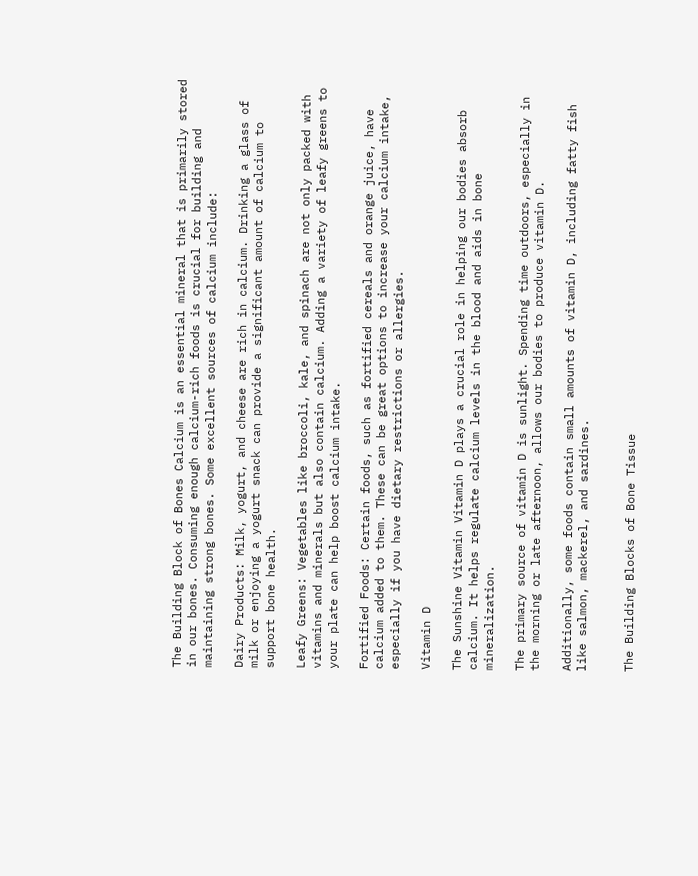The Building Block of Bones Calcium is an essential mineral that is primarily stored in our bones. Consuming enough calcium-rich foods is crucial for building and maintaining strong bones. Some excellent sources of calcium include:

Dairy Products: Milk, yogurt, and cheese are rich in calcium. Drinking a glass of milk or enjoying a yogurt snack can provide a significant amount of calcium to support bone health.

Leafy Greens: Vegetables like broccoli, kale, and spinach are not only packed with vitamins and minerals but also contain calcium. Adding a variety of leafy greens to your plate can help boost calcium intake.

Fortified Foods: Certain foods, such as fortified cereals and orange juice, have calcium added to them. These can be great options to increase your calcium intake, especially if you have dietary restrictions or allergies.

Vitamin D

The Sunshine Vitamin Vitamin D plays a crucial role in helping our bodies absorb calcium. It helps regulate calcium levels in the blood and aids in bone mineralization.

The primary source of vitamin D is sunlight. Spending time outdoors, especially in the morning or late afternoon, allows our bodies to produce vitamin D.

Additionally, some foods contain small amounts of vitamin D, including fatty fish like salmon, mackerel, and sardines.


The Building Blocks of Bone Tissue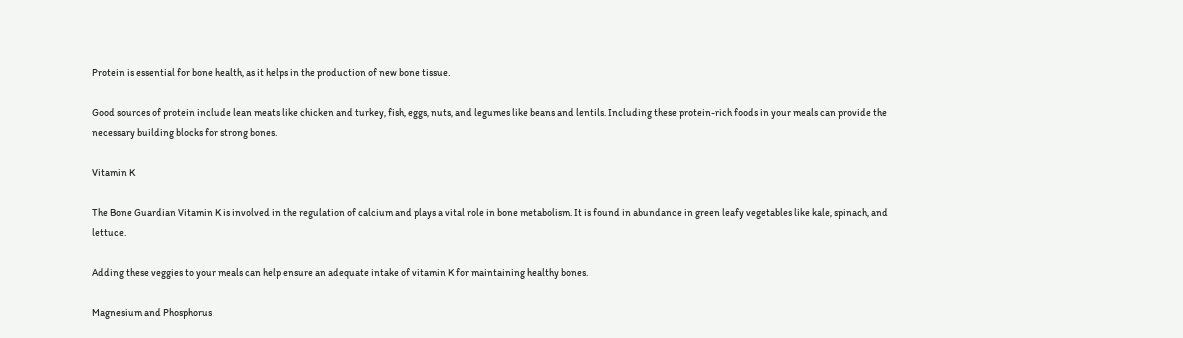Protein is essential for bone health, as it helps in the production of new bone tissue.

Good sources of protein include lean meats like chicken and turkey, fish, eggs, nuts, and legumes like beans and lentils. Including these protein-rich foods in your meals can provide the necessary building blocks for strong bones.

Vitamin K

The Bone Guardian Vitamin K is involved in the regulation of calcium and plays a vital role in bone metabolism. It is found in abundance in green leafy vegetables like kale, spinach, and lettuce.

Adding these veggies to your meals can help ensure an adequate intake of vitamin K for maintaining healthy bones.

Magnesium and Phosphorus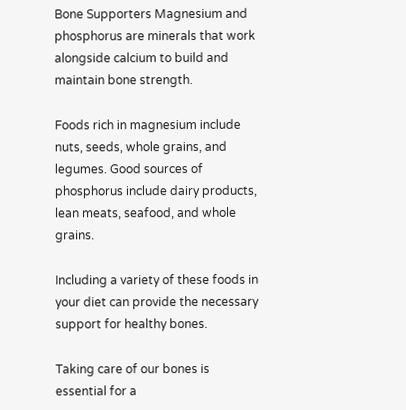Bone Supporters Magnesium and phosphorus are minerals that work alongside calcium to build and maintain bone strength.

Foods rich in magnesium include nuts, seeds, whole grains, and legumes. Good sources of phosphorus include dairy products, lean meats, seafood, and whole grains.

Including a variety of these foods in your diet can provide the necessary support for healthy bones.

Taking care of our bones is essential for a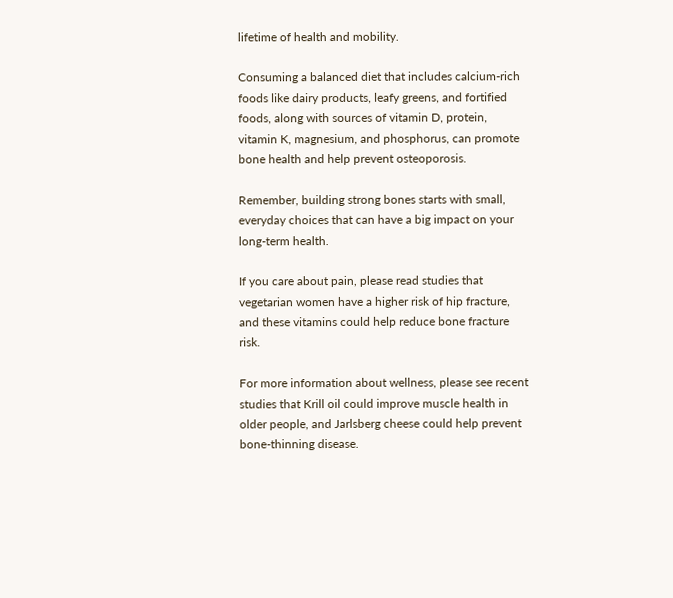lifetime of health and mobility.

Consuming a balanced diet that includes calcium-rich foods like dairy products, leafy greens, and fortified foods, along with sources of vitamin D, protein, vitamin K, magnesium, and phosphorus, can promote bone health and help prevent osteoporosis.

Remember, building strong bones starts with small, everyday choices that can have a big impact on your long-term health.

If you care about pain, please read studies that vegetarian women have a higher risk of hip fracture, and these vitamins could help reduce bone fracture risk.

For more information about wellness, please see recent studies that Krill oil could improve muscle health in older people, and Jarlsberg cheese could help prevent bone-thinning disease.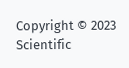Copyright © 2023 Scientific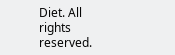Diet. All rights reserved.